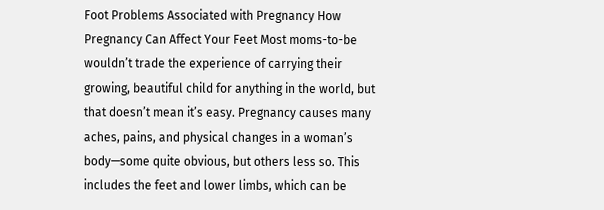Foot Problems Associated with Pregnancy How Pregnancy Can Affect Your Feet Most moms-to-be wouldn’t trade the experience of carrying their growing, beautiful child for anything in the world, but that doesn’t mean it’s easy. Pregnancy causes many aches, pains, and physical changes in a woman’s body—some quite obvious, but others less so. This includes the feet and lower limbs, which can be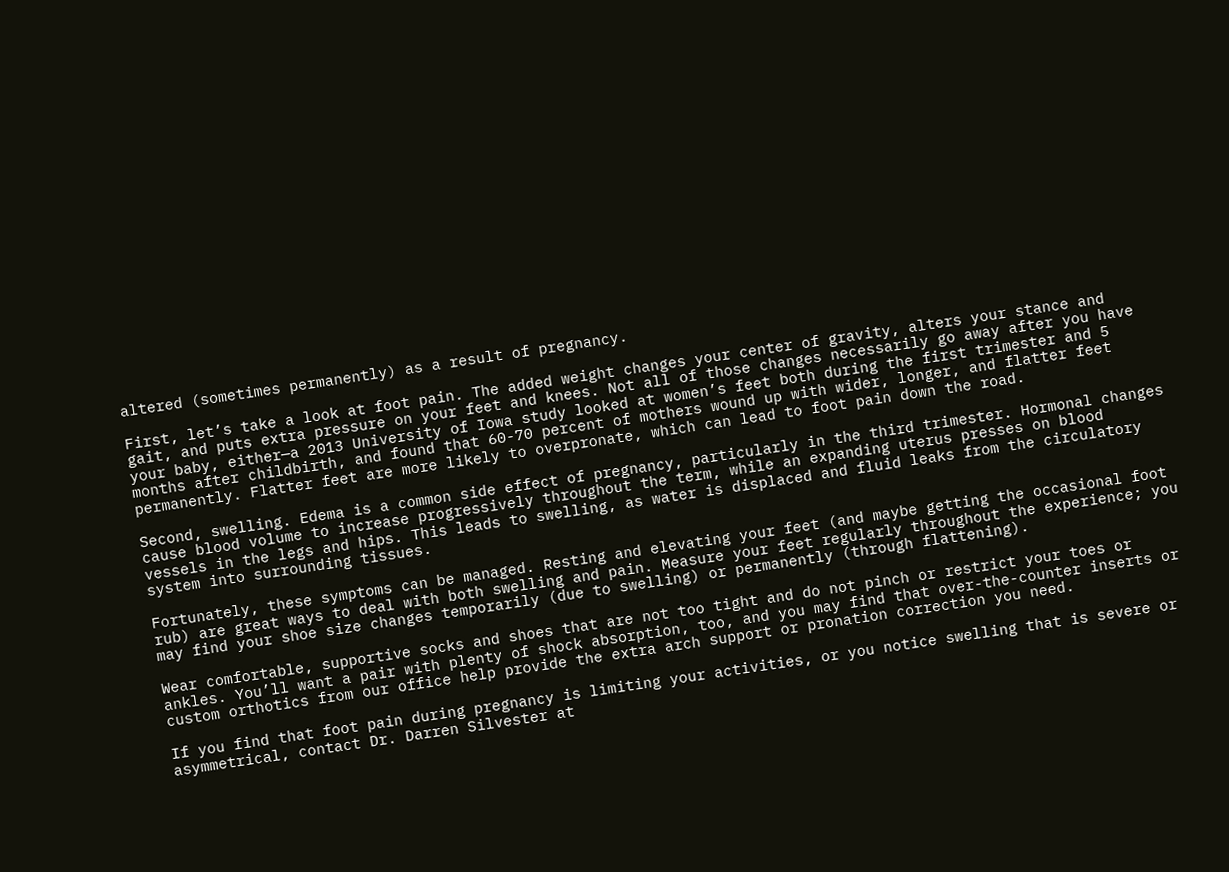altered (sometimes permanently) as a result of pregnancy.

First, let’s take a look at foot pain. The added weight changes your center of gravity, alters your stance and gait, and puts extra pressure on your feet and knees. Not all of those changes necessarily go away after you have your baby, either—a 2013 University of Iowa study looked at women’s feet both during the first trimester and 5 months after childbirth, and found that 60-70 percent of mothers wound up with wider, longer, and flatter feet permanently. Flatter feet are more likely to overpronate, which can lead to foot pain down the road.

Second, swelling. Edema is a common side effect of pregnancy, particularly in the third trimester. Hormonal changes cause blood volume to increase progressively throughout the term, while an expanding uterus presses on blood vessels in the legs and hips. This leads to swelling, as water is displaced and fluid leaks from the circulatory system into surrounding tissues.

Fortunately, these symptoms can be managed. Resting and elevating your feet (and maybe getting the occasional foot rub) are great ways to deal with both swelling and pain. Measure your feet regularly throughout the experience; you may find your shoe size changes temporarily (due to swelling) or permanently (through flattening).

Wear comfortable, supportive socks and shoes that are not too tight and do not pinch or restrict your toes or ankles. You’ll want a pair with plenty of shock absorption, too, and you may find that over-the-counter inserts or custom orthotics from our office help provide the extra arch support or pronation correction you need.

If you find that foot pain during pregnancy is limiting your activities, or you notice swelling that is severe or asymmetrical, contact Dr. Darren Silvester at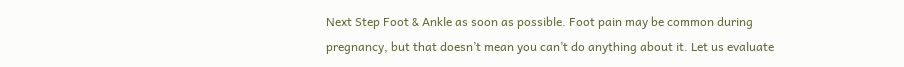Next Step Foot & Ankle as soon as possible. Foot pain may be common during pregnancy, but that doesn’t mean you can’t do anything about it. Let us evaluate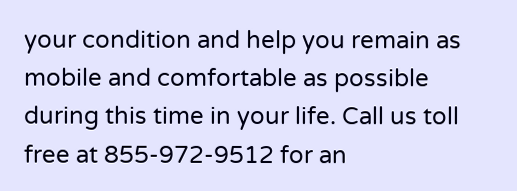your condition and help you remain as mobile and comfortable as possible during this time in your life. Call us toll free at 855-972-9512 for an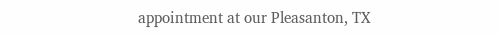appointment at our Pleasanton, TX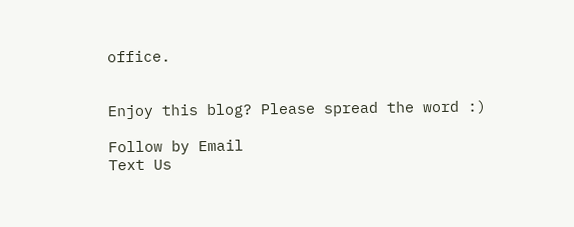office.


Enjoy this blog? Please spread the word :)

Follow by Email
Text Us